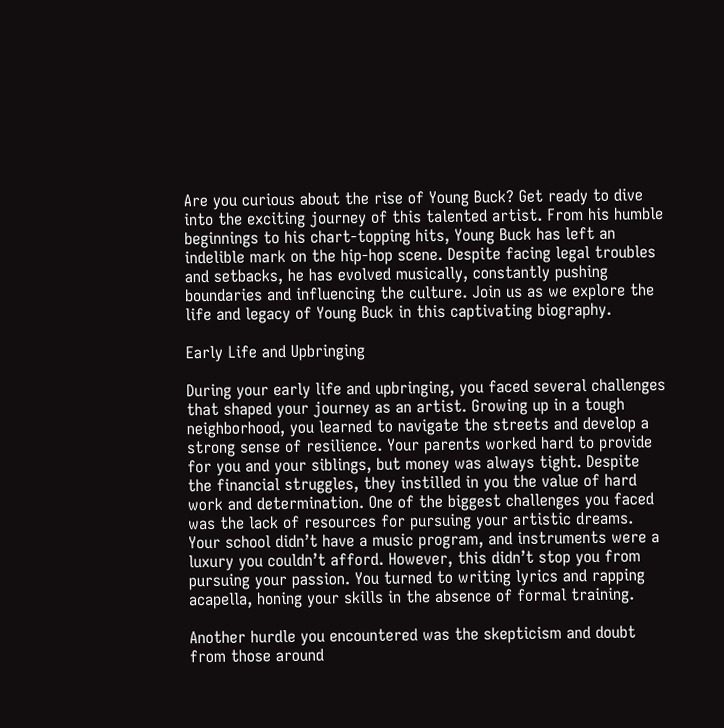Are you curious about the rise of Young Buck? Get ready to dive into the exciting journey of this talented artist. From his humble beginnings to his chart-topping hits, Young Buck has left an indelible mark on the hip-hop scene. Despite facing legal troubles and setbacks, he has evolved musically, constantly pushing boundaries and influencing the culture. Join us as we explore the life and legacy of Young Buck in this captivating biography.

Early Life and Upbringing

During your early life and upbringing, you faced several challenges that shaped your journey as an artist. Growing up in a tough neighborhood, you learned to navigate the streets and develop a strong sense of resilience. Your parents worked hard to provide for you and your siblings, but money was always tight. Despite the financial struggles, they instilled in you the value of hard work and determination. One of the biggest challenges you faced was the lack of resources for pursuing your artistic dreams. Your school didn’t have a music program, and instruments were a luxury you couldn’t afford. However, this didn’t stop you from pursuing your passion. You turned to writing lyrics and rapping acapella, honing your skills in the absence of formal training.

Another hurdle you encountered was the skepticism and doubt from those around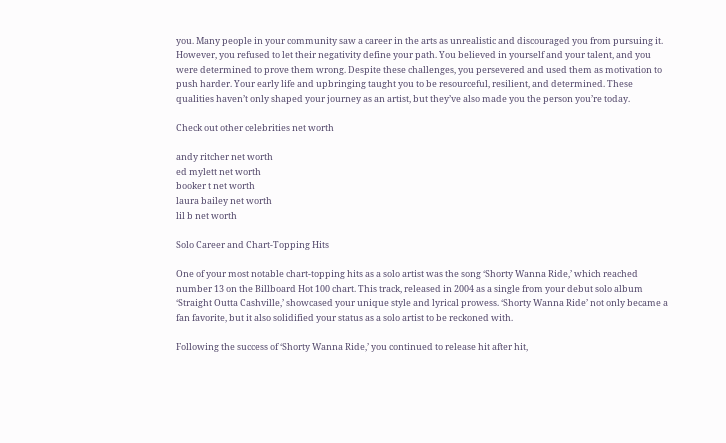you. Many people in your community saw a career in the arts as unrealistic and discouraged you from pursuing it. However, you refused to let their negativity define your path. You believed in yourself and your talent, and you were determined to prove them wrong. Despite these challenges, you persevered and used them as motivation to push harder. Your early life and upbringing taught you to be resourceful, resilient, and determined. These qualities haven’t only shaped your journey as an artist, but they’ve also made you the person you’re today.

Check out other celebrities net worth

andy ritcher net worth
ed mylett net worth
booker t net worth
laura bailey net worth
lil b net worth

Solo Career and Chart-Topping Hits

One of your most notable chart-topping hits as a solo artist was the song ‘Shorty Wanna Ride,’ which reached number 13 on the Billboard Hot 100 chart. This track, released in 2004 as a single from your debut solo album ‘Straight Outta Cashville,’ showcased your unique style and lyrical prowess. ‘Shorty Wanna Ride’ not only became a fan favorite, but it also solidified your status as a solo artist to be reckoned with.

Following the success of ‘Shorty Wanna Ride,’ you continued to release hit after hit,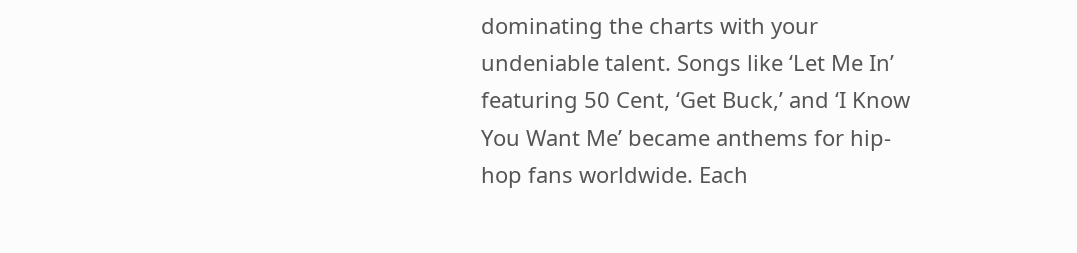dominating the charts with your undeniable talent. Songs like ‘Let Me In’ featuring 50 Cent, ‘Get Buck,’ and ‘I Know You Want Me’ became anthems for hip-hop fans worldwide. Each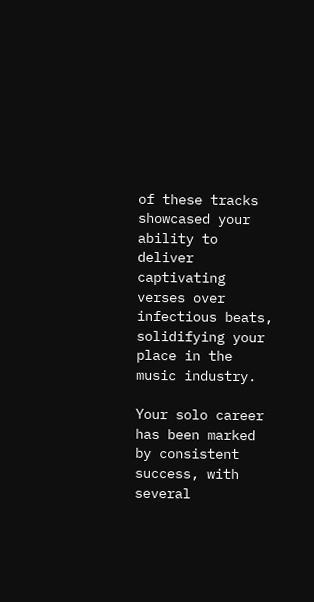of these tracks showcased your ability to deliver captivating verses over infectious beats, solidifying your place in the music industry.

Your solo career has been marked by consistent success, with several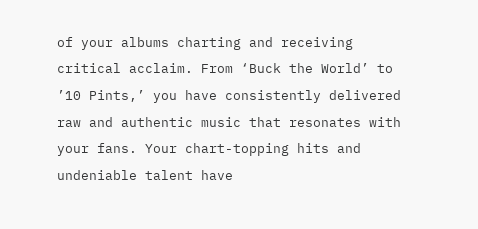of your albums charting and receiving critical acclaim. From ‘Buck the World’ to ’10 Pints,’ you have consistently delivered raw and authentic music that resonates with your fans. Your chart-topping hits and undeniable talent have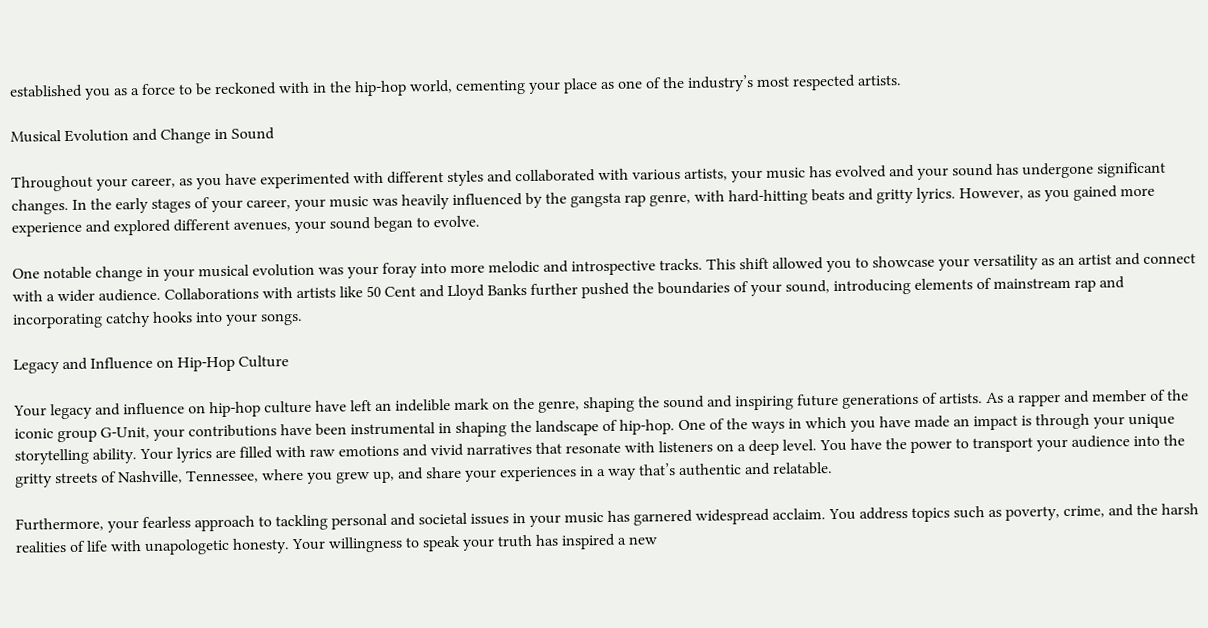established you as a force to be reckoned with in the hip-hop world, cementing your place as one of the industry’s most respected artists.

Musical Evolution and Change in Sound

Throughout your career, as you have experimented with different styles and collaborated with various artists, your music has evolved and your sound has undergone significant changes. In the early stages of your career, your music was heavily influenced by the gangsta rap genre, with hard-hitting beats and gritty lyrics. However, as you gained more experience and explored different avenues, your sound began to evolve.

One notable change in your musical evolution was your foray into more melodic and introspective tracks. This shift allowed you to showcase your versatility as an artist and connect with a wider audience. Collaborations with artists like 50 Cent and Lloyd Banks further pushed the boundaries of your sound, introducing elements of mainstream rap and incorporating catchy hooks into your songs.

Legacy and Influence on Hip-Hop Culture

Your legacy and influence on hip-hop culture have left an indelible mark on the genre, shaping the sound and inspiring future generations of artists. As a rapper and member of the iconic group G-Unit, your contributions have been instrumental in shaping the landscape of hip-hop. One of the ways in which you have made an impact is through your unique storytelling ability. Your lyrics are filled with raw emotions and vivid narratives that resonate with listeners on a deep level. You have the power to transport your audience into the gritty streets of Nashville, Tennessee, where you grew up, and share your experiences in a way that’s authentic and relatable.

Furthermore, your fearless approach to tackling personal and societal issues in your music has garnered widespread acclaim. You address topics such as poverty, crime, and the harsh realities of life with unapologetic honesty. Your willingness to speak your truth has inspired a new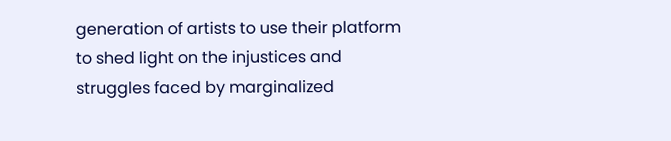generation of artists to use their platform to shed light on the injustices and struggles faced by marginalized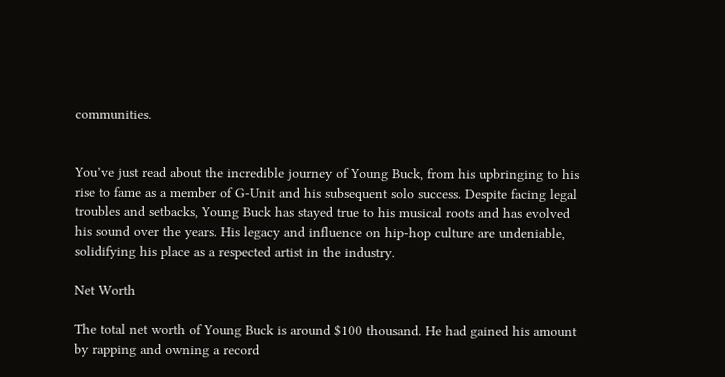communities.


You’ve just read about the incredible journey of Young Buck, from his upbringing to his rise to fame as a member of G-Unit and his subsequent solo success. Despite facing legal troubles and setbacks, Young Buck has stayed true to his musical roots and has evolved his sound over the years. His legacy and influence on hip-hop culture are undeniable, solidifying his place as a respected artist in the industry.

Net Worth

The total net worth of Young Buck is around $100 thousand. He had gained his amount by rapping and owning a record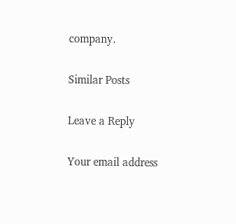company.

Similar Posts

Leave a Reply

Your email address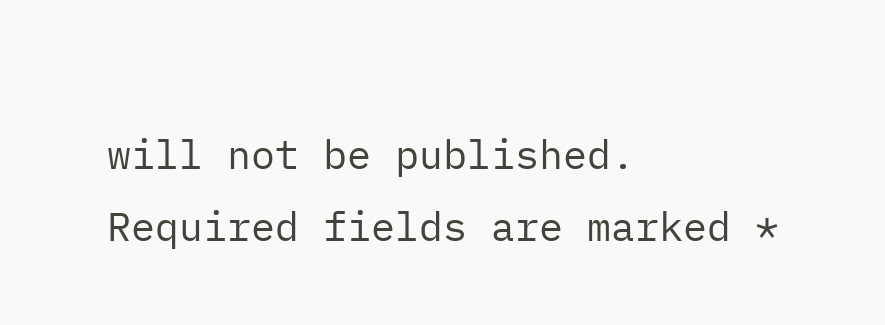will not be published. Required fields are marked *